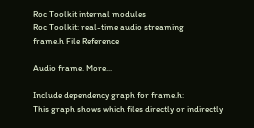Roc Toolkit internal modules
Roc Toolkit: real-time audio streaming
frame.h File Reference

Audio frame. More...

Include dependency graph for frame.h:
This graph shows which files directly or indirectly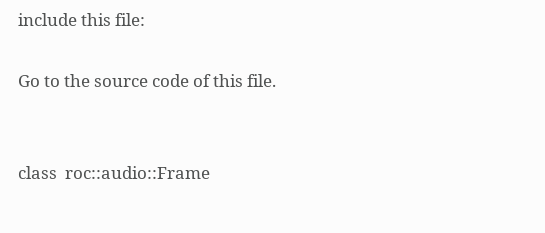include this file:

Go to the source code of this file.


class  roc::audio::Frame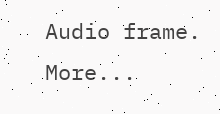Audio frame. More...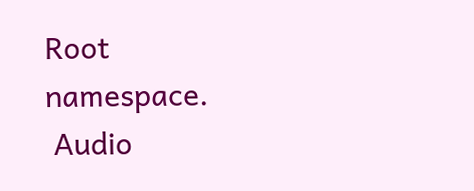Root namespace.
 Audio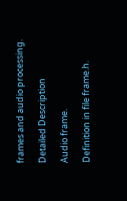frames and audio processing.

Detailed Description

Audio frame.

Definition in file frame.h.